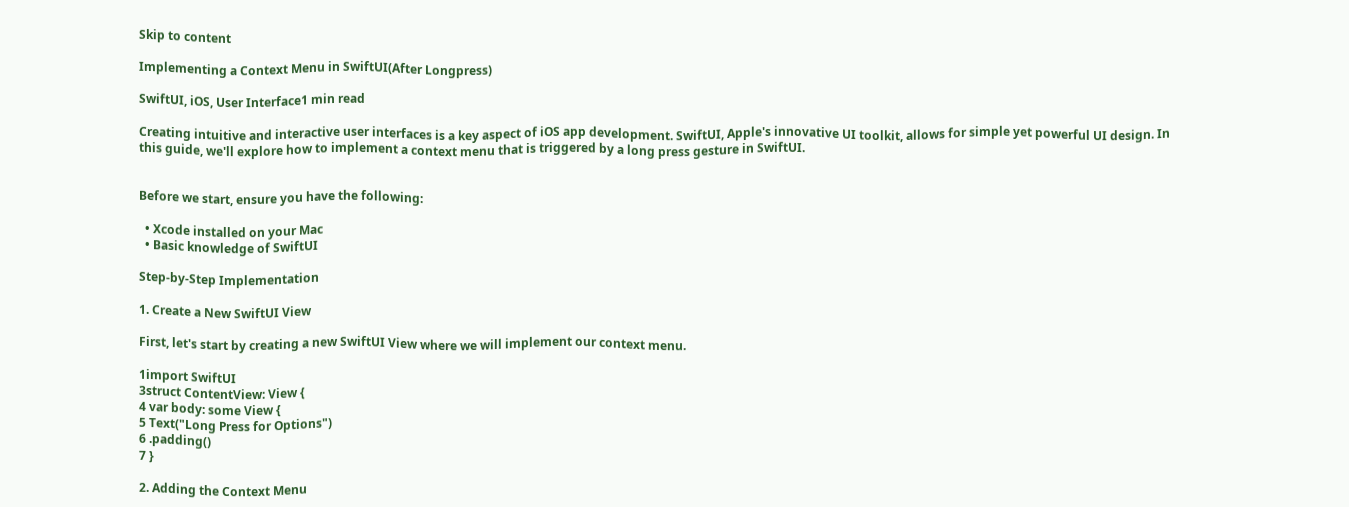Skip to content

Implementing a Context Menu in SwiftUI(After Longpress)

SwiftUI, iOS, User Interface1 min read

Creating intuitive and interactive user interfaces is a key aspect of iOS app development. SwiftUI, Apple's innovative UI toolkit, allows for simple yet powerful UI design. In this guide, we'll explore how to implement a context menu that is triggered by a long press gesture in SwiftUI.


Before we start, ensure you have the following:

  • Xcode installed on your Mac
  • Basic knowledge of SwiftUI

Step-by-Step Implementation

1. Create a New SwiftUI View

First, let's start by creating a new SwiftUI View where we will implement our context menu.

1import SwiftUI
3struct ContentView: View {
4 var body: some View {
5 Text("Long Press for Options")
6 .padding()
7 }

2. Adding the Context Menu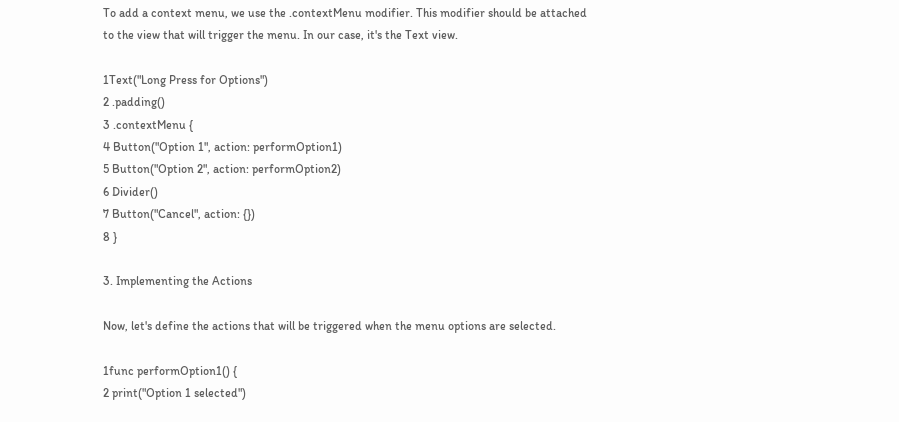To add a context menu, we use the .contextMenu modifier. This modifier should be attached to the view that will trigger the menu. In our case, it's the Text view.

1Text("Long Press for Options")
2 .padding()
3 .contextMenu {
4 Button("Option 1", action: performOption1)
5 Button("Option 2", action: performOption2)
6 Divider()
7 Button("Cancel", action: {})
8 }

3. Implementing the Actions

Now, let's define the actions that will be triggered when the menu options are selected.

1func performOption1() {
2 print("Option 1 selected")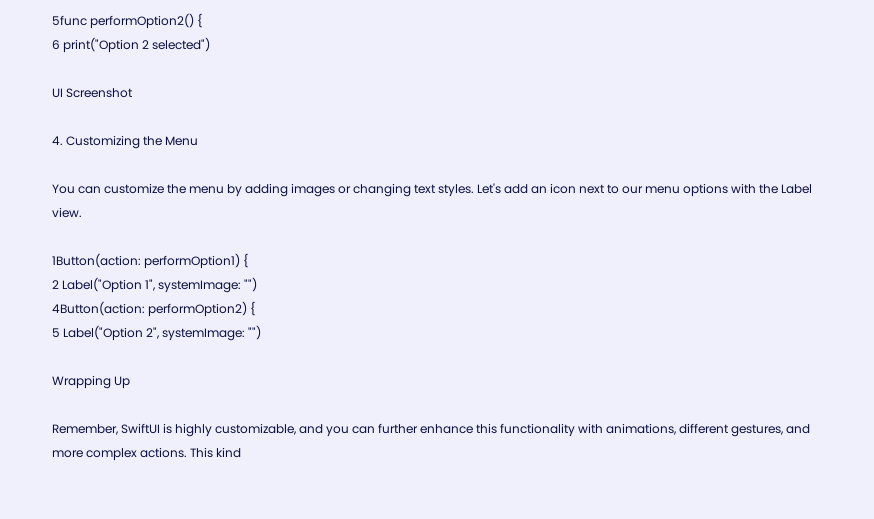5func performOption2() {
6 print("Option 2 selected")

UI Screenshot

4. Customizing the Menu

You can customize the menu by adding images or changing text styles. Let's add an icon next to our menu options with the Label view.

1Button(action: performOption1) {
2 Label("Option 1", systemImage: "")
4Button(action: performOption2) {
5 Label("Option 2", systemImage: "")

Wrapping Up

Remember, SwiftUI is highly customizable, and you can further enhance this functionality with animations, different gestures, and more complex actions. This kind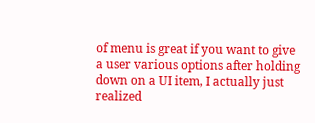of menu is great if you want to give a user various options after holding down on a UI item, I actually just realized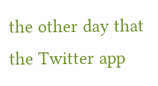the other day that the Twitter app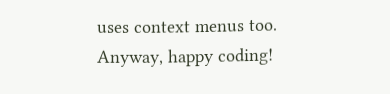uses context menus too. Anyway, happy coding!